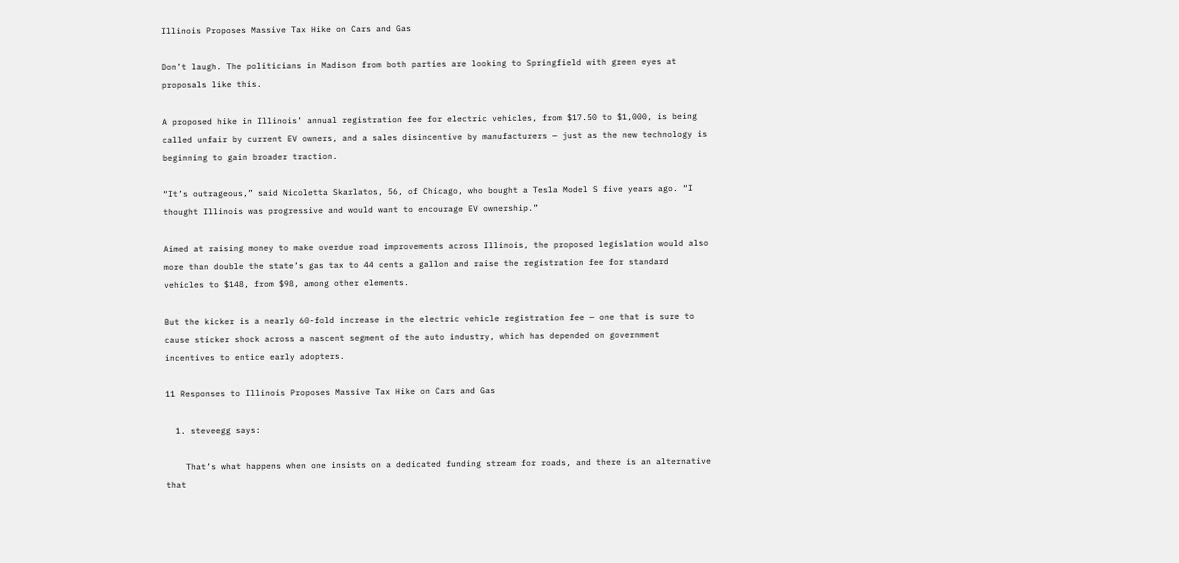Illinois Proposes Massive Tax Hike on Cars and Gas

Don’t laugh. The politicians in Madison from both parties are looking to Springfield with green eyes at proposals like this.

A proposed hike in Illinois’ annual registration fee for electric vehicles, from $17.50 to $1,000, is being called unfair by current EV owners, and a sales disincentive by manufacturers — just as the new technology is beginning to gain broader traction.

“It’s outrageous,” said Nicoletta Skarlatos, 56, of Chicago, who bought a Tesla Model S five years ago. “I thought Illinois was progressive and would want to encourage EV ownership.”

Aimed at raising money to make overdue road improvements across Illinois, the proposed legislation would also more than double the state’s gas tax to 44 cents a gallon and raise the registration fee for standard vehicles to $148, from $98, among other elements.

But the kicker is a nearly 60-fold increase in the electric vehicle registration fee — one that is sure to cause sticker shock across a nascent segment of the auto industry, which has depended on government incentives to entice early adopters.

11 Responses to Illinois Proposes Massive Tax Hike on Cars and Gas

  1. steveegg says:

    That’s what happens when one insists on a dedicated funding stream for roads, and there is an alternative that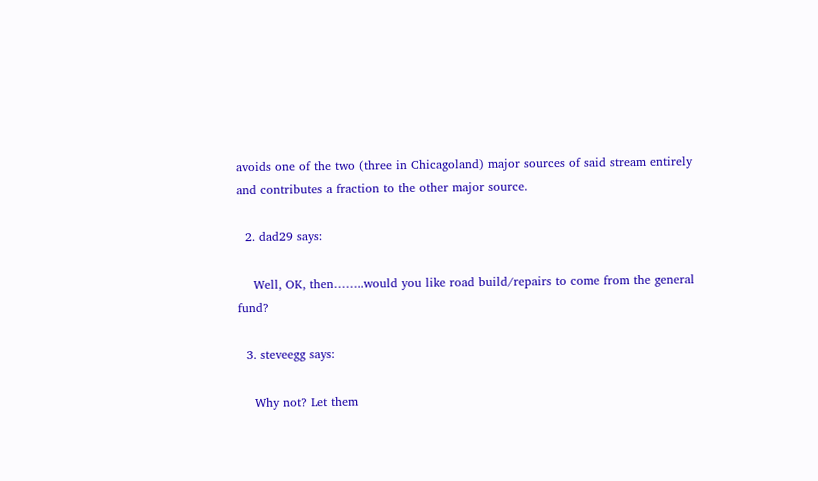avoids one of the two (three in Chicagoland) major sources of said stream entirely and contributes a fraction to the other major source.

  2. dad29 says:

    Well, OK, then……..would you like road build/repairs to come from the general fund?

  3. steveegg says:

    Why not? Let them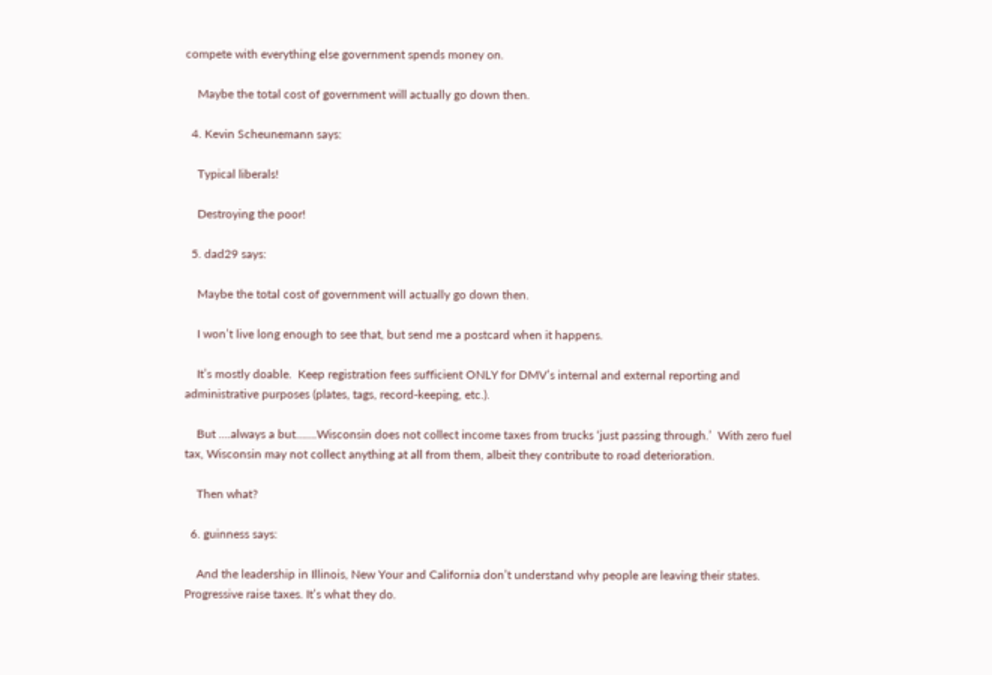compete with everything else government spends money on.

    Maybe the total cost of government will actually go down then.

  4. Kevin Scheunemann says:

    Typical liberals!

    Destroying the poor!

  5. dad29 says:

    Maybe the total cost of government will actually go down then.

    I won’t live long enough to see that, but send me a postcard when it happens.

    It’s mostly doable.  Keep registration fees sufficient ONLY for DMV’s internal and external reporting and administrative purposes (plates, tags, record-keeping, etc.).

    But ….always a but…….Wisconsin does not collect income taxes from trucks ‘just passing through.’  With zero fuel tax, Wisconsin may not collect anything at all from them, albeit they contribute to road deterioration.

    Then what?

  6. guinness says:

    And the leadership in Illinois, New Your and California don’t understand why people are leaving their states. Progressive raise taxes. It’s what they do.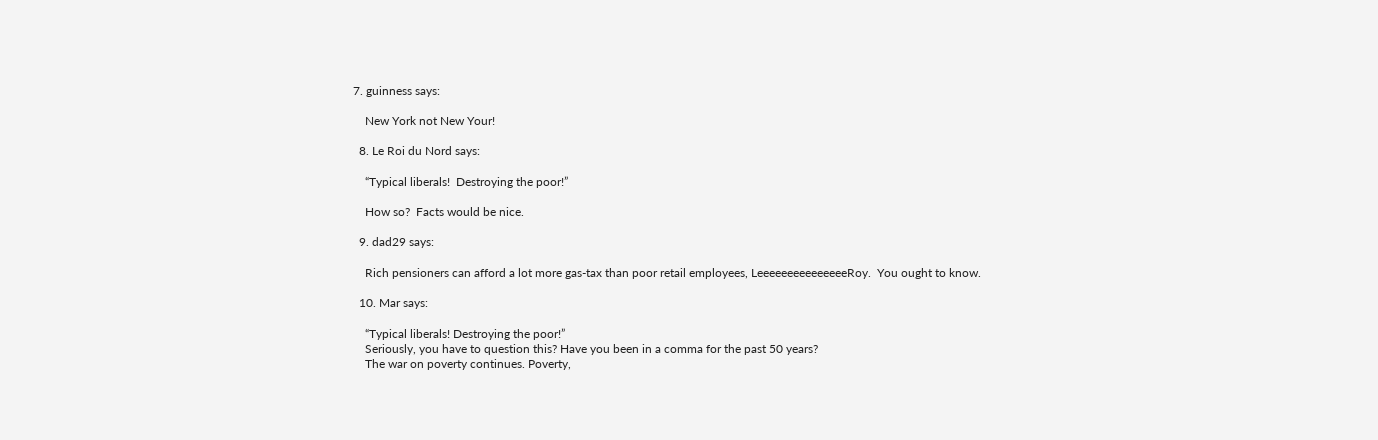7. guinness says:

    New York not New Your!

  8. Le Roi du Nord says:

    “Typical liberals!  Destroying the poor!”

    How so?  Facts would be nice.

  9. dad29 says:

    Rich pensioners can afford a lot more gas-tax than poor retail employees, LeeeeeeeeeeeeeeeRoy.  You ought to know.

  10. Mar says:

    “Typical liberals! Destroying the poor!”
    Seriously, you have to question this? Have you been in a comma for the past 50 years?
    The war on poverty continues. Poverty,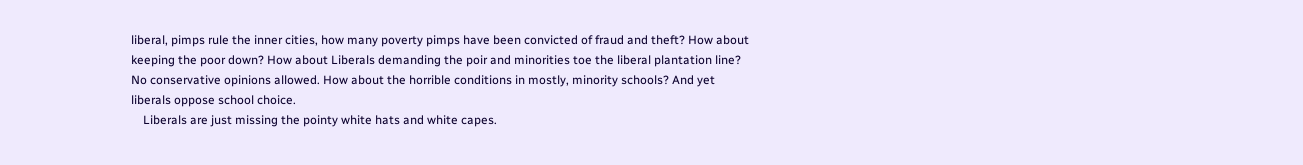liberal, pimps rule the inner cities, how many poverty pimps have been convicted of fraud and theft? How about keeping the poor down? How about Liberals demanding the poir and minorities toe the liberal plantation line? No conservative opinions allowed. How about the horrible conditions in mostly, minority schools? And yet liberals oppose school choice.
    Liberals are just missing the pointy white hats and white capes.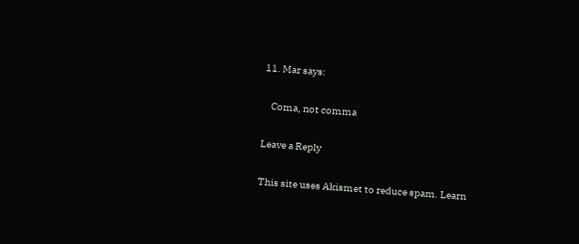11. Mar says:

    Coma, not comma

Leave a Reply

This site uses Akismet to reduce spam. Learn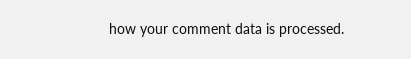how your comment data is processed.